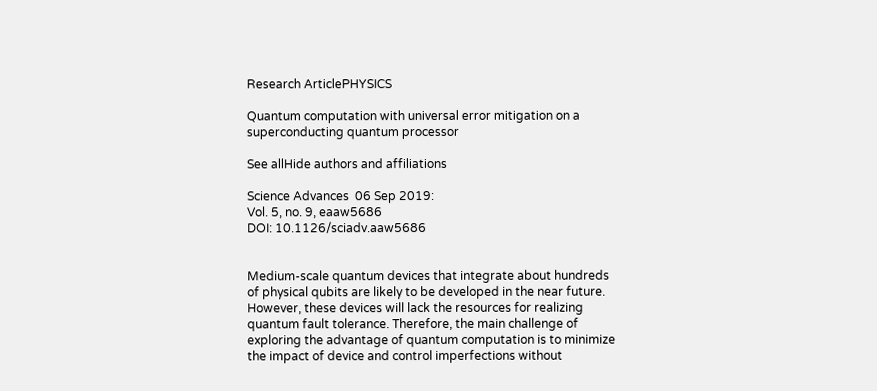Research ArticlePHYSICS

Quantum computation with universal error mitigation on a superconducting quantum processor

See allHide authors and affiliations

Science Advances  06 Sep 2019:
Vol. 5, no. 9, eaaw5686
DOI: 10.1126/sciadv.aaw5686


Medium-scale quantum devices that integrate about hundreds of physical qubits are likely to be developed in the near future. However, these devices will lack the resources for realizing quantum fault tolerance. Therefore, the main challenge of exploring the advantage of quantum computation is to minimize the impact of device and control imperfections without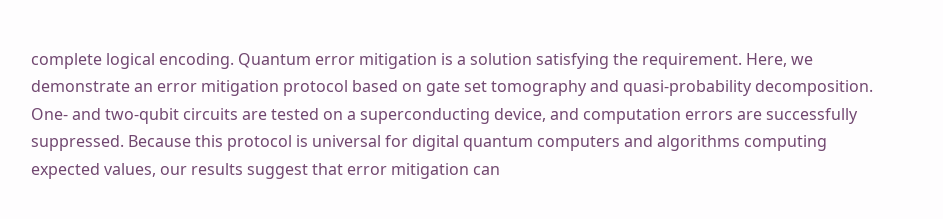complete logical encoding. Quantum error mitigation is a solution satisfying the requirement. Here, we demonstrate an error mitigation protocol based on gate set tomography and quasi-probability decomposition. One- and two-qubit circuits are tested on a superconducting device, and computation errors are successfully suppressed. Because this protocol is universal for digital quantum computers and algorithms computing expected values, our results suggest that error mitigation can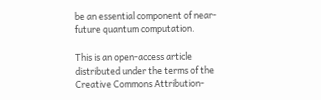be an essential component of near-future quantum computation.

This is an open-access article distributed under the terms of the Creative Commons Attribution-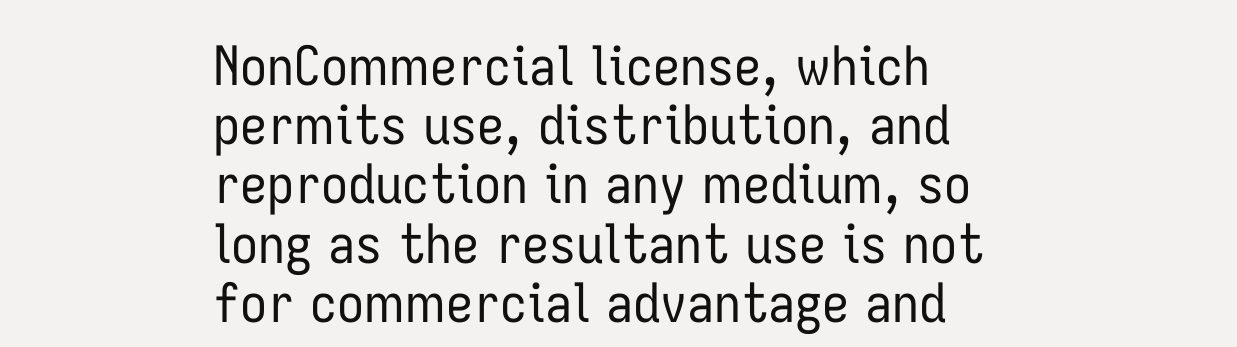NonCommercial license, which permits use, distribution, and reproduction in any medium, so long as the resultant use is not for commercial advantage and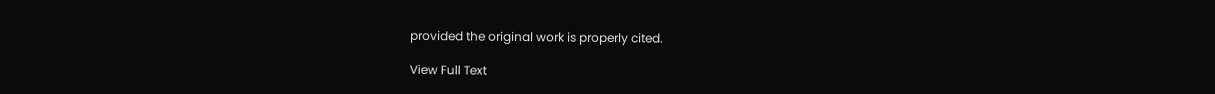provided the original work is properly cited.

View Full Text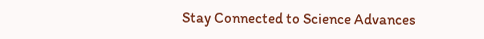Stay Connected to Science Advances